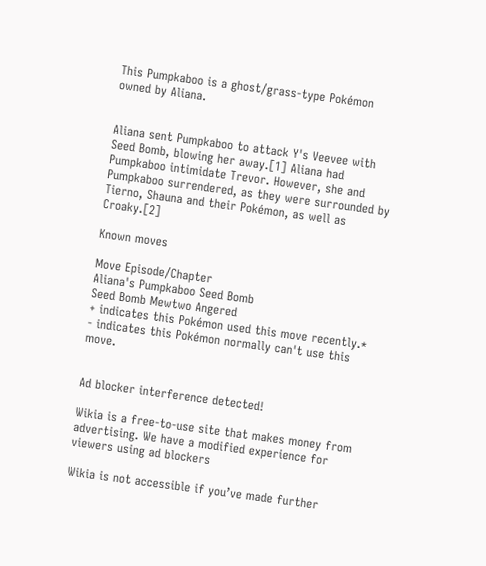This Pumpkaboo is a ghost/grass-type Pokémon owned by Aliana.


Aliana sent Pumpkaboo to attack Y's Veevee with Seed Bomb, blowing her away.[1] Aliana had Pumpkaboo intimidate Trevor. However, she and Pumpkaboo surrendered, as they were surrounded by Tierno, Shauna and their Pokémon, as well as Croaky.[2]

Known moves

Move Episode/Chapter
Aliana's Pumpkaboo Seed Bomb
Seed Bomb Mewtwo Angered
+ indicates this Pokémon used this move recently.*
- indicates this Pokémon normally can't use this move.


Ad blocker interference detected!

Wikia is a free-to-use site that makes money from advertising. We have a modified experience for viewers using ad blockers

Wikia is not accessible if you’ve made further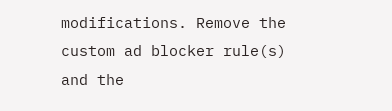modifications. Remove the custom ad blocker rule(s) and the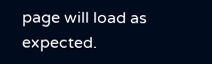page will load as expected.